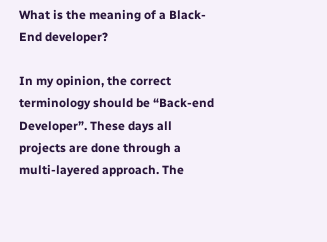What is the meaning of a Black-End developer?

In my opinion, the correct terminology should be “Back-end Developer”. These days all projects are done through a multi-layered approach. The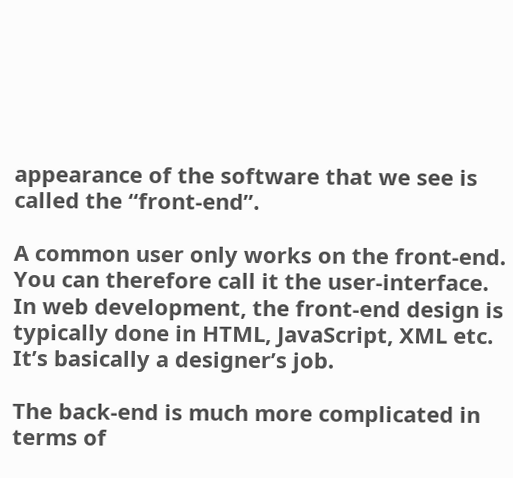appearance of the software that we see is called the “front-end”.

A common user only works on the front-end. You can therefore call it the user-interface. In web development, the front-end design is typically done in HTML, JavaScript, XML etc. It’s basically a designer’s job.

The back-end is much more complicated in terms of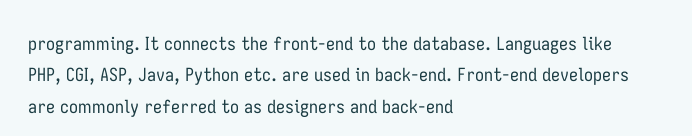programming. It connects the front-end to the database. Languages like PHP, CGI, ASP, Java, Python etc. are used in back-end. Front-end developers are commonly referred to as designers and back-end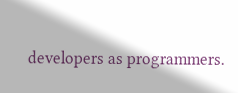developers as programmers.